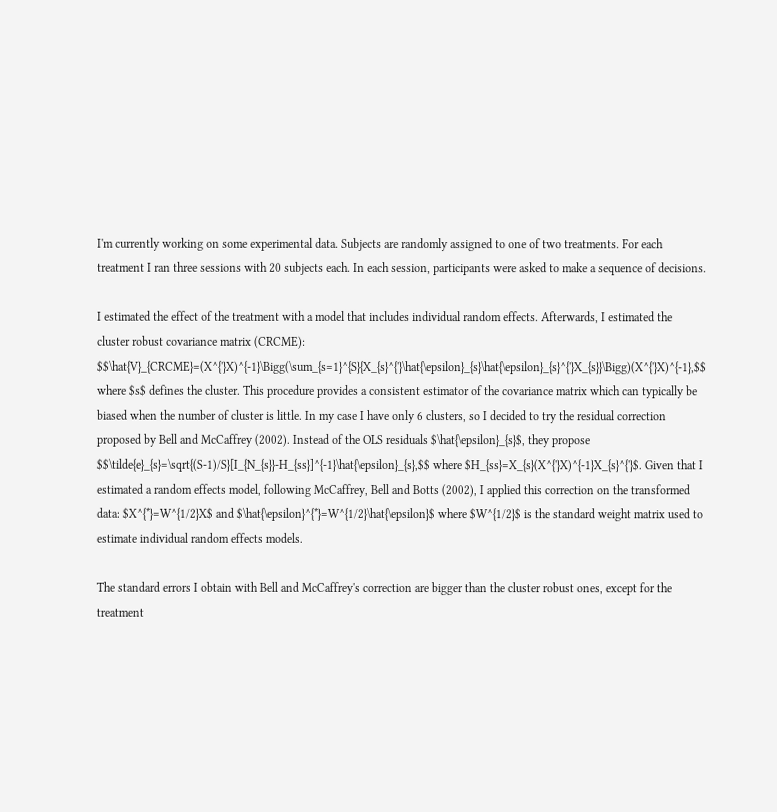I'm currently working on some experimental data. Subjects are randomly assigned to one of two treatments. For each treatment I ran three sessions with 20 subjects each. In each session, participants were asked to make a sequence of decisions.

I estimated the effect of the treatment with a model that includes individual random effects. Afterwards, I estimated the cluster robust covariance matrix (CRCME): $$\hat{V}_{CRCME}=(X^{'}X)^{-1}\Bigg(\sum_{s=1}^{S}{X_{s}^{'}\hat{\epsilon}_{s}\hat{\epsilon}_{s}^{'}X_{s}}\Bigg)(X^{'}X)^{-1},$$ where $s$ defines the cluster. This procedure provides a consistent estimator of the covariance matrix which can typically be biased when the number of cluster is little. In my case I have only 6 clusters, so I decided to try the residual correction proposed by Bell and McCaffrey (2002). Instead of the OLS residuals $\hat{\epsilon}_{s}$, they propose $$\tilde{e}_{s}=\sqrt{(S-1)/S}[I_{N_{s}}-H_{ss}]^{-1}\hat{\epsilon}_{s},$$ where $H_{ss}=X_{s}(X^{'}X)^{-1}X_{s}^{'}$. Given that I estimated a random effects model, following McCaffrey, Bell and Botts (2002), I applied this correction on the transformed data: $X^{*}=W^{1/2}X$ and $\hat{\epsilon}^{*}=W^{1/2}\hat{\epsilon}$ where $W^{1/2}$ is the standard weight matrix used to estimate individual random effects models.

The standard errors I obtain with Bell and McCaffrey's correction are bigger than the cluster robust ones, except for the treatment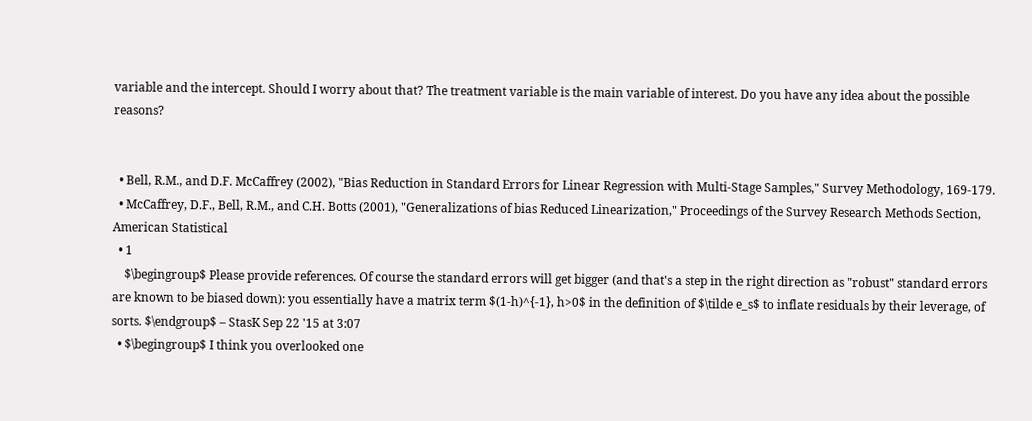variable and the intercept. Should I worry about that? The treatment variable is the main variable of interest. Do you have any idea about the possible reasons?


  • Bell, R.M., and D.F. McCaffrey (2002), "Bias Reduction in Standard Errors for Linear Regression with Multi-Stage Samples," Survey Methodology, 169-179.
  • McCaffrey, D.F., Bell, R.M., and C.H. Botts (2001), "Generalizations of bias Reduced Linearization," Proceedings of the Survey Research Methods Section, American Statistical
  • 1
    $\begingroup$ Please provide references. Of course the standard errors will get bigger (and that's a step in the right direction as "robust" standard errors are known to be biased down): you essentially have a matrix term $(1-h)^{-1}, h>0$ in the definition of $\tilde e_s$ to inflate residuals by their leverage, of sorts. $\endgroup$ – StasK Sep 22 '15 at 3:07
  • $\begingroup$ I think you overlooked one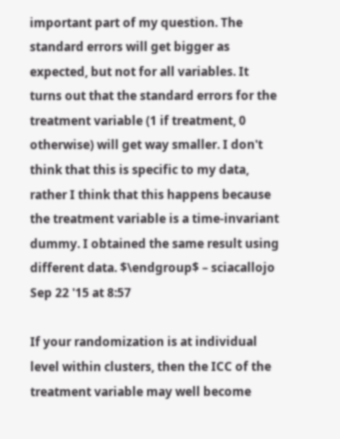important part of my question. The standard errors will get bigger as expected, but not for all variables. It turns out that the standard errors for the treatment variable (1 if treatment, 0 otherwise) will get way smaller. I don't think that this is specific to my data, rather I think that this happens because the treatment variable is a time-invariant dummy. I obtained the same result using different data. $\endgroup$ – sciacallojo Sep 22 '15 at 8:57

If your randomization is at individual level within clusters, then the ICC of the treatment variable may well become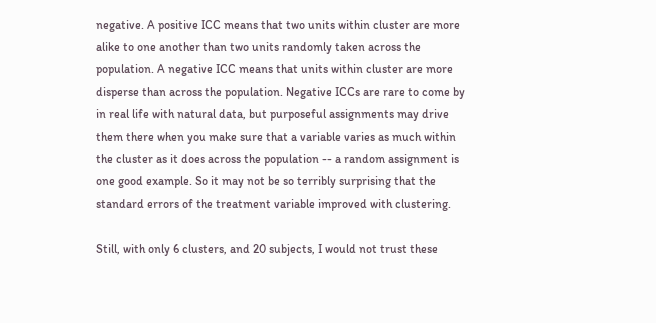negative. A positive ICC means that two units within cluster are more alike to one another than two units randomly taken across the population. A negative ICC means that units within cluster are more disperse than across the population. Negative ICCs are rare to come by in real life with natural data, but purposeful assignments may drive them there when you make sure that a variable varies as much within the cluster as it does across the population -- a random assignment is one good example. So it may not be so terribly surprising that the standard errors of the treatment variable improved with clustering.

Still, with only 6 clusters, and 20 subjects, I would not trust these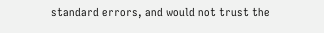standard errors, and would not trust the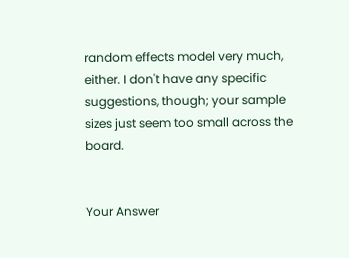random effects model very much, either. I don't have any specific suggestions, though; your sample sizes just seem too small across the board.


Your Answer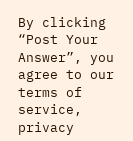By clicking “Post Your Answer”, you agree to our terms of service, privacy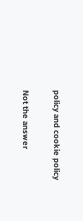policy and cookie policy

Not the answer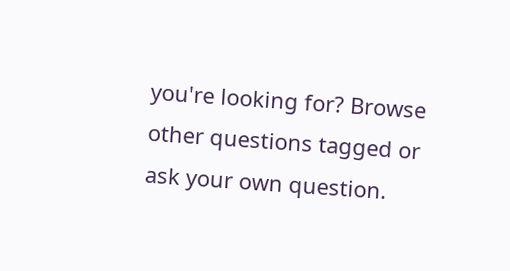you're looking for? Browse other questions tagged or ask your own question.